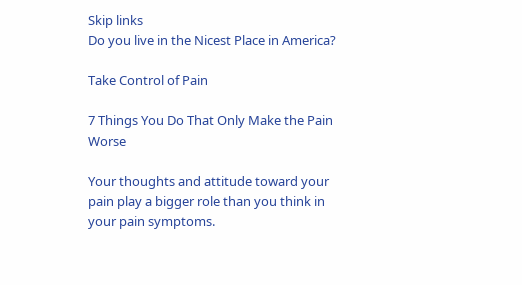Skip links
Do you live in the Nicest Place in America?

Take Control of Pain

7 Things You Do That Only Make the Pain Worse

Your thoughts and attitude toward your pain play a bigger role than you think in your pain symptoms.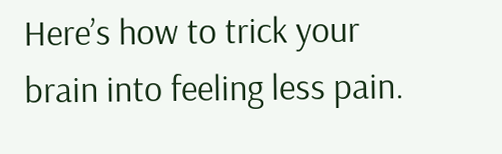Here’s how to trick your brain into feeling less pain.